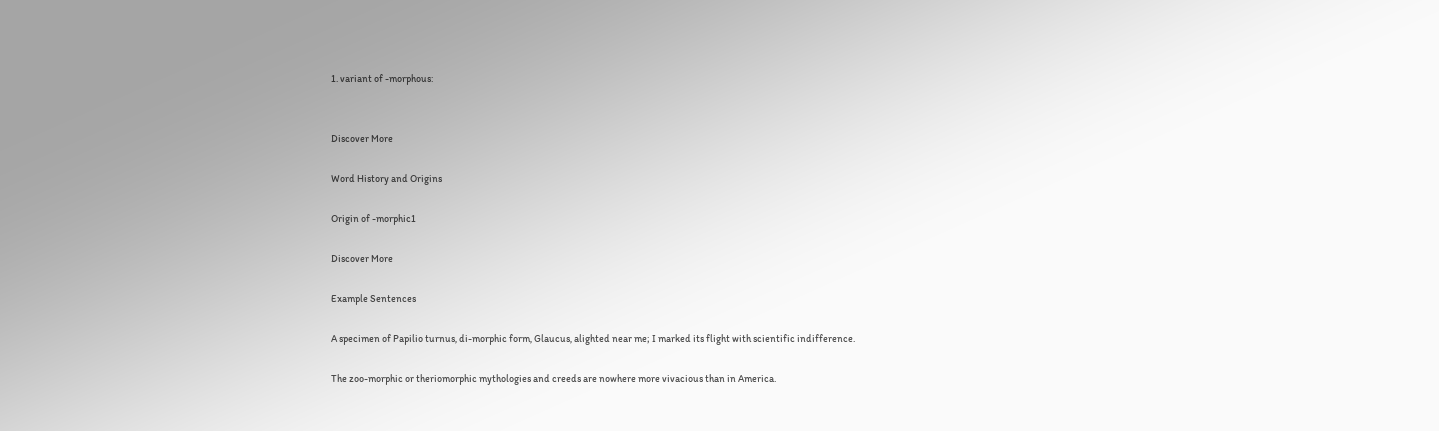1. variant of -morphous:


Discover More

Word History and Origins

Origin of -morphic1

Discover More

Example Sentences

A specimen of Papilio turnus, di-morphic form, Glaucus, alighted near me; I marked its flight with scientific indifference.

The zoo-morphic or theriomorphic mythologies and creeds are nowhere more vivacious than in America.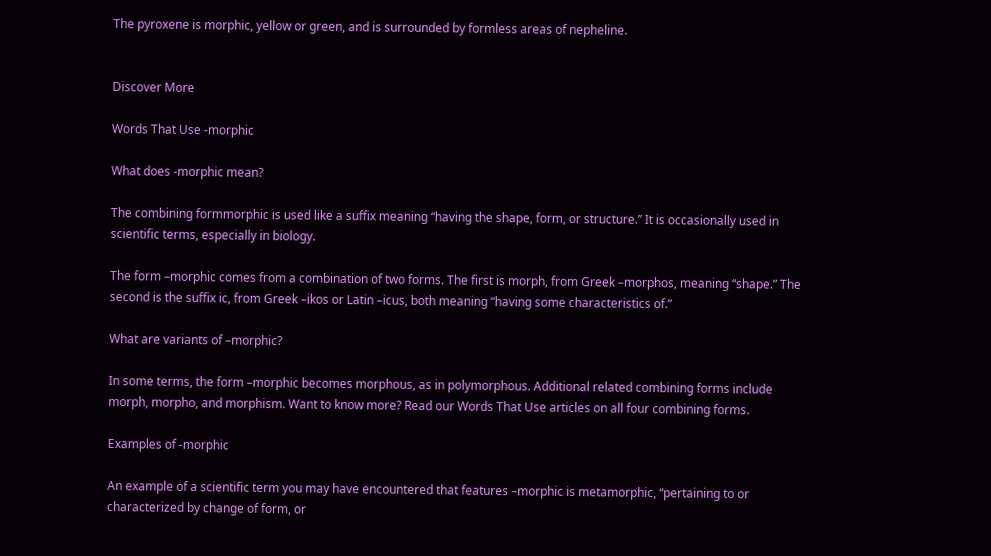The pyroxene is morphic, yellow or green, and is surrounded by formless areas of nepheline.


Discover More

Words That Use -morphic

What does -morphic mean?

The combining formmorphic is used like a suffix meaning “having the shape, form, or structure.” It is occasionally used in scientific terms, especially in biology.

The form –morphic comes from a combination of two forms. The first is morph, from Greek –morphos, meaning “shape.” The second is the suffix ic, from Greek –ikos or Latin –icus, both meaning “having some characteristics of.”

What are variants of –morphic?

In some terms, the form –morphic becomes morphous, as in polymorphous. Additional related combining forms include morph, morpho, and morphism. Want to know more? Read our Words That Use articles on all four combining forms.

Examples of -morphic

An example of a scientific term you may have encountered that features –morphic is metamorphic, “pertaining to or characterized by change of form, or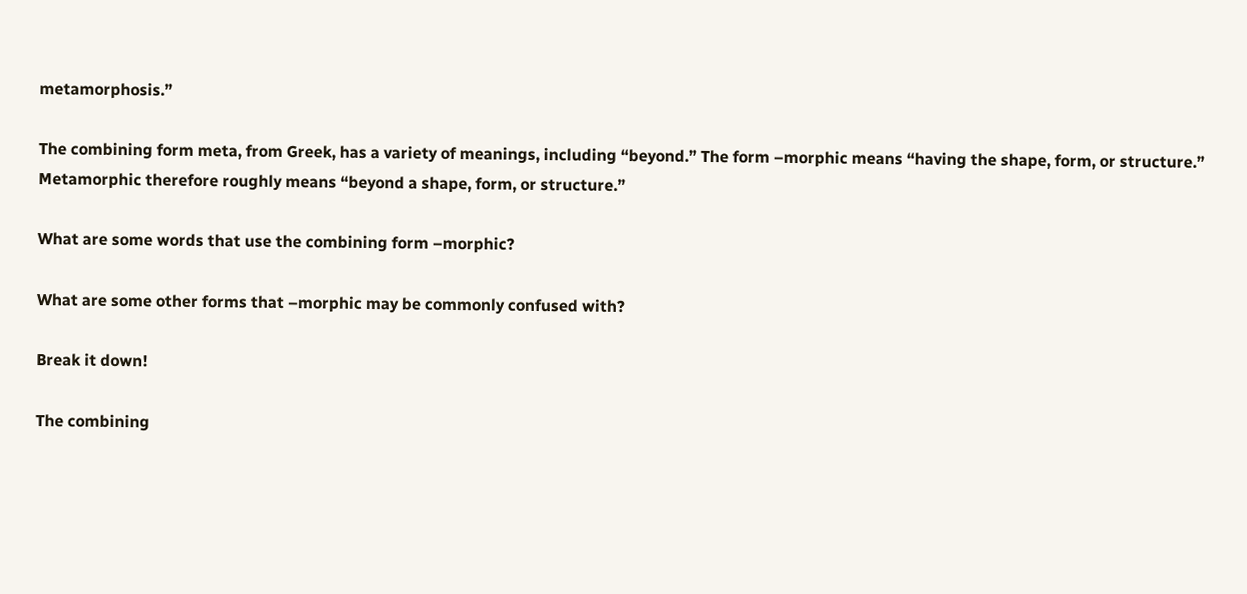metamorphosis.”

The combining form meta, from Greek, has a variety of meanings, including “beyond.” The form –morphic means “having the shape, form, or structure.” Metamorphic therefore roughly means “beyond a shape, form, or structure.”

What are some words that use the combining form –morphic?

What are some other forms that –morphic may be commonly confused with?

Break it down!

The combining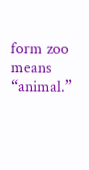form zoo means “animal.”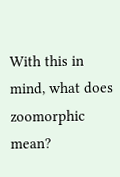With this in mind, what does zoomorphic mean?